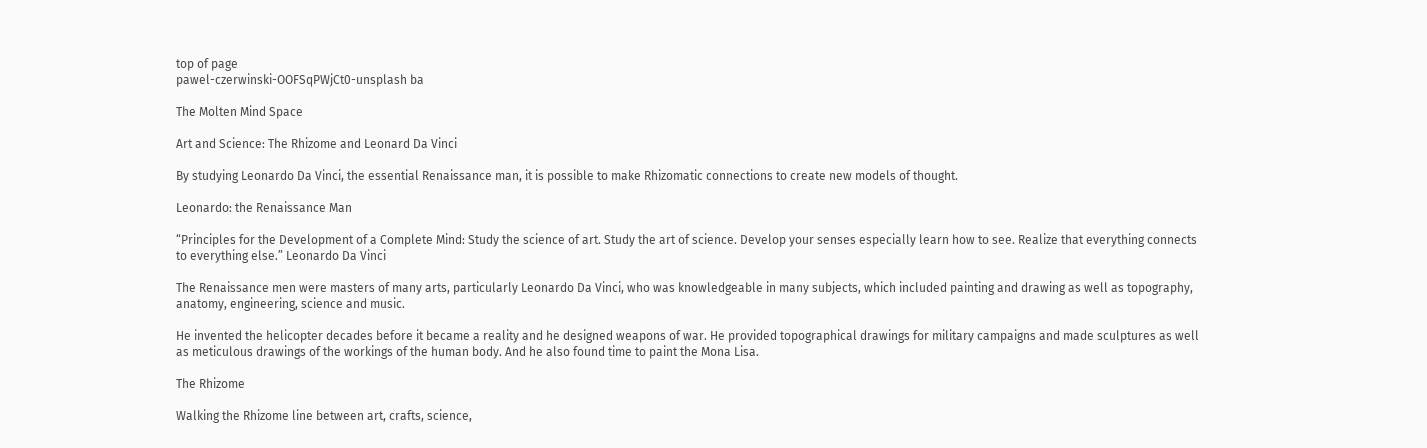top of page
pawel-czerwinski-OOFSqPWjCt0-unsplash ba

The Molten Mind Space

Art and Science: The Rhizome and Leonard Da Vinci

By studying Leonardo Da Vinci, the essential Renaissance man, it is possible to make Rhizomatic connections to create new models of thought.

Leonardo: the Renaissance Man

“Principles for the Development of a Complete Mind: Study the science of art. Study the art of science. Develop your senses especially learn how to see. Realize that everything connects to everything else.” Leonardo Da Vinci

The Renaissance men were masters of many arts, particularly Leonardo Da Vinci, who was knowledgeable in many subjects, which included painting and drawing as well as topography, anatomy, engineering, science and music.

He invented the helicopter decades before it became a reality and he designed weapons of war. He provided topographical drawings for military campaigns and made sculptures as well as meticulous drawings of the workings of the human body. And he also found time to paint the Mona Lisa.

The Rhizome

Walking the Rhizome line between art, crafts, science,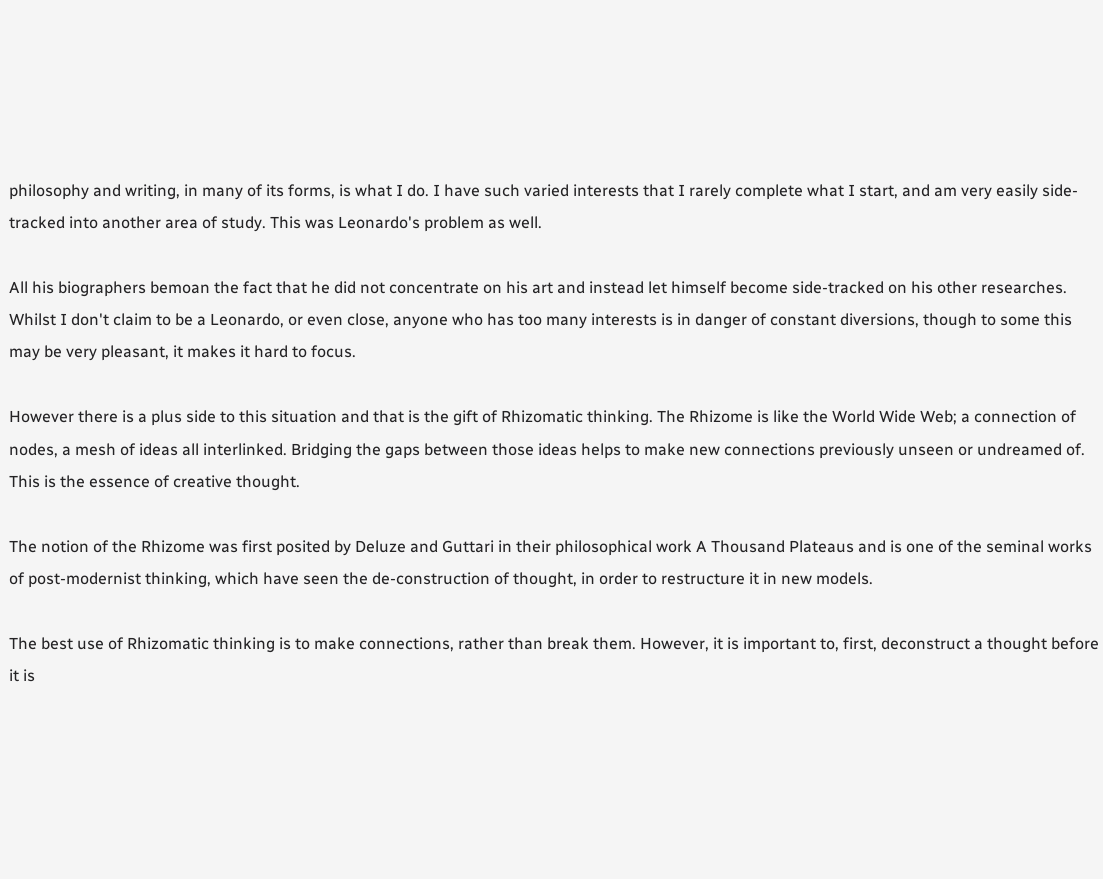philosophy and writing, in many of its forms, is what I do. I have such varied interests that I rarely complete what I start, and am very easily side-tracked into another area of study. This was Leonardo's problem as well.

All his biographers bemoan the fact that he did not concentrate on his art and instead let himself become side-tracked on his other researches. Whilst I don't claim to be a Leonardo, or even close, anyone who has too many interests is in danger of constant diversions, though to some this may be very pleasant, it makes it hard to focus.

However there is a plus side to this situation and that is the gift of Rhizomatic thinking. The Rhizome is like the World Wide Web; a connection of nodes, a mesh of ideas all interlinked. Bridging the gaps between those ideas helps to make new connections previously unseen or undreamed of. This is the essence of creative thought.

The notion of the Rhizome was first posited by Deluze and Guttari in their philosophical work A Thousand Plateaus and is one of the seminal works of post-modernist thinking, which have seen the de-construction of thought, in order to restructure it in new models.

The best use of Rhizomatic thinking is to make connections, rather than break them. However, it is important to, first, deconstruct a thought before it is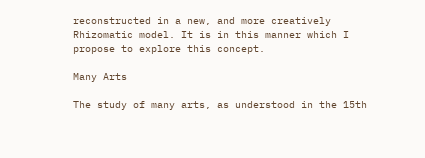reconstructed in a new, and more creatively Rhizomatic model. It is in this manner which I propose to explore this concept.

Many Arts

The study of many arts, as understood in the 15th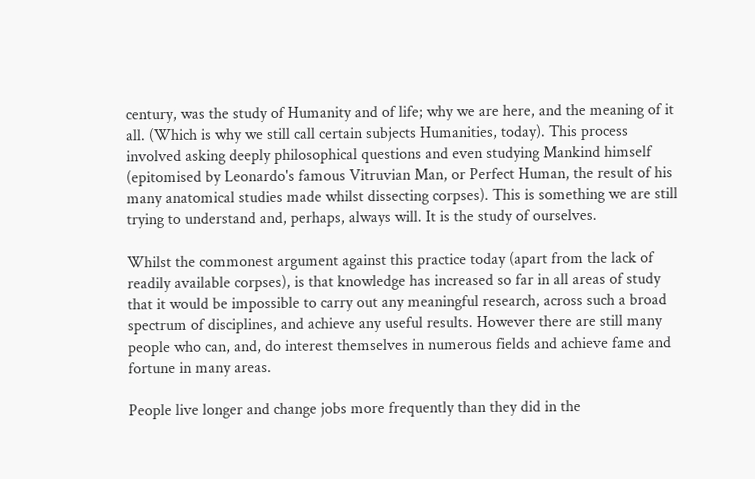century, was the study of Humanity and of life; why we are here, and the meaning of it all. (Which is why we still call certain subjects Humanities, today). This process involved asking deeply philosophical questions and even studying Mankind himself (epitomised by Leonardo's famous Vitruvian Man, or Perfect Human, the result of his many anatomical studies made whilst dissecting corpses). This is something we are still trying to understand and, perhaps, always will. It is the study of ourselves.

Whilst the commonest argument against this practice today (apart from the lack of readily available corpses), is that knowledge has increased so far in all areas of study that it would be impossible to carry out any meaningful research, across such a broad spectrum of disciplines, and achieve any useful results. However there are still many people who can, and, do interest themselves in numerous fields and achieve fame and fortune in many areas.

People live longer and change jobs more frequently than they did in the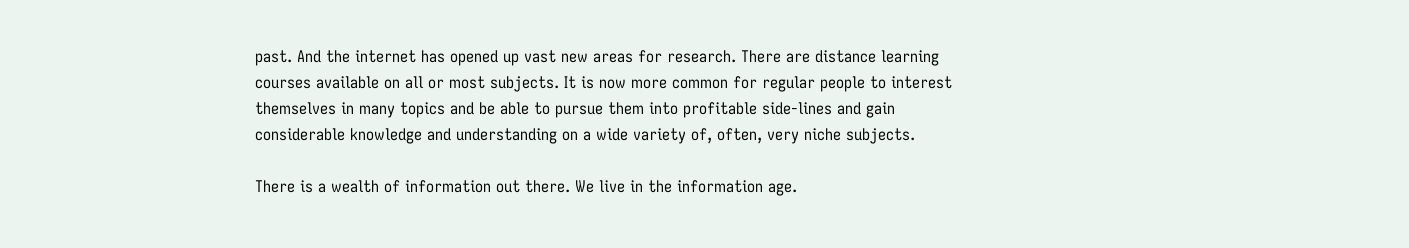past. And the internet has opened up vast new areas for research. There are distance learning courses available on all or most subjects. It is now more common for regular people to interest themselves in many topics and be able to pursue them into profitable side-lines and gain considerable knowledge and understanding on a wide variety of, often, very niche subjects.

There is a wealth of information out there. We live in the information age.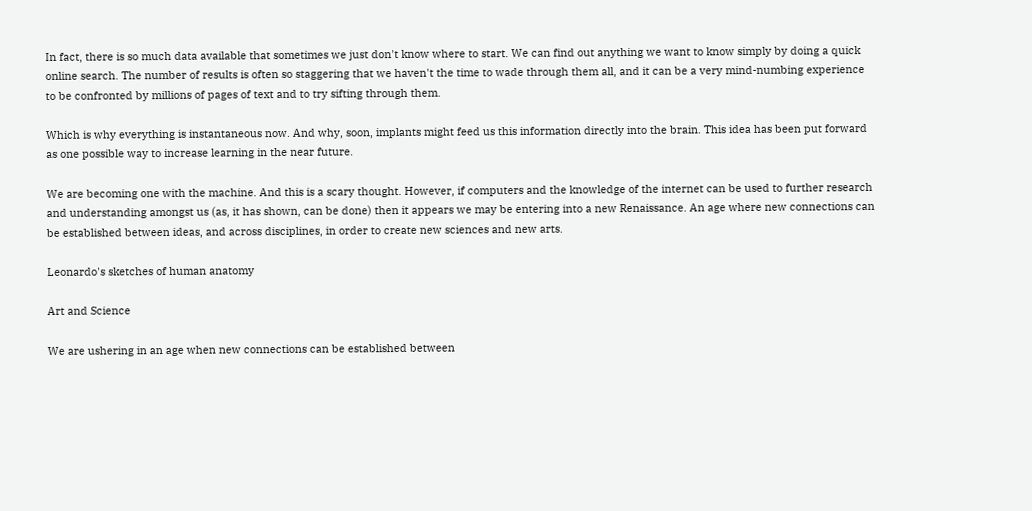In fact, there is so much data available that sometimes we just don't know where to start. We can find out anything we want to know simply by doing a quick online search. The number of results is often so staggering that we haven't the time to wade through them all, and it can be a very mind-numbing experience to be confronted by millions of pages of text and to try sifting through them.

Which is why everything is instantaneous now. And why, soon, implants might feed us this information directly into the brain. This idea has been put forward as one possible way to increase learning in the near future.

We are becoming one with the machine. And this is a scary thought. However, if computers and the knowledge of the internet can be used to further research and understanding amongst us (as, it has shown, can be done) then it appears we may be entering into a new Renaissance. An age where new connections can be established between ideas, and across disciplines, in order to create new sciences and new arts.

Leonardo's sketches of human anatomy

Art and Science

We are ushering in an age when new connections can be established between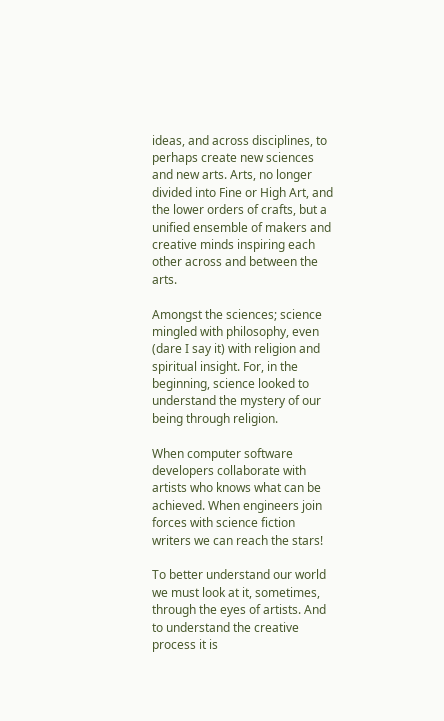ideas, and across disciplines, to perhaps create new sciences and new arts. Arts, no longer divided into Fine or High Art, and the lower orders of crafts, but a unified ensemble of makers and creative minds inspiring each other across and between the arts.

Amongst the sciences; science mingled with philosophy, even (dare I say it) with religion and spiritual insight. For, in the beginning, science looked to understand the mystery of our being through religion.

When computer software developers collaborate with artists who knows what can be achieved. When engineers join forces with science fiction writers we can reach the stars!

To better understand our world we must look at it, sometimes, through the eyes of artists. And to understand the creative process it is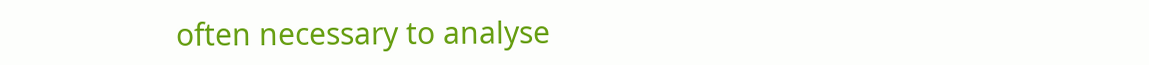often necessary to analyse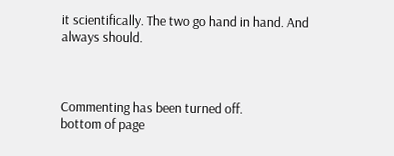it scientifically. The two go hand in hand. And always should.



Commenting has been turned off.
bottom of page